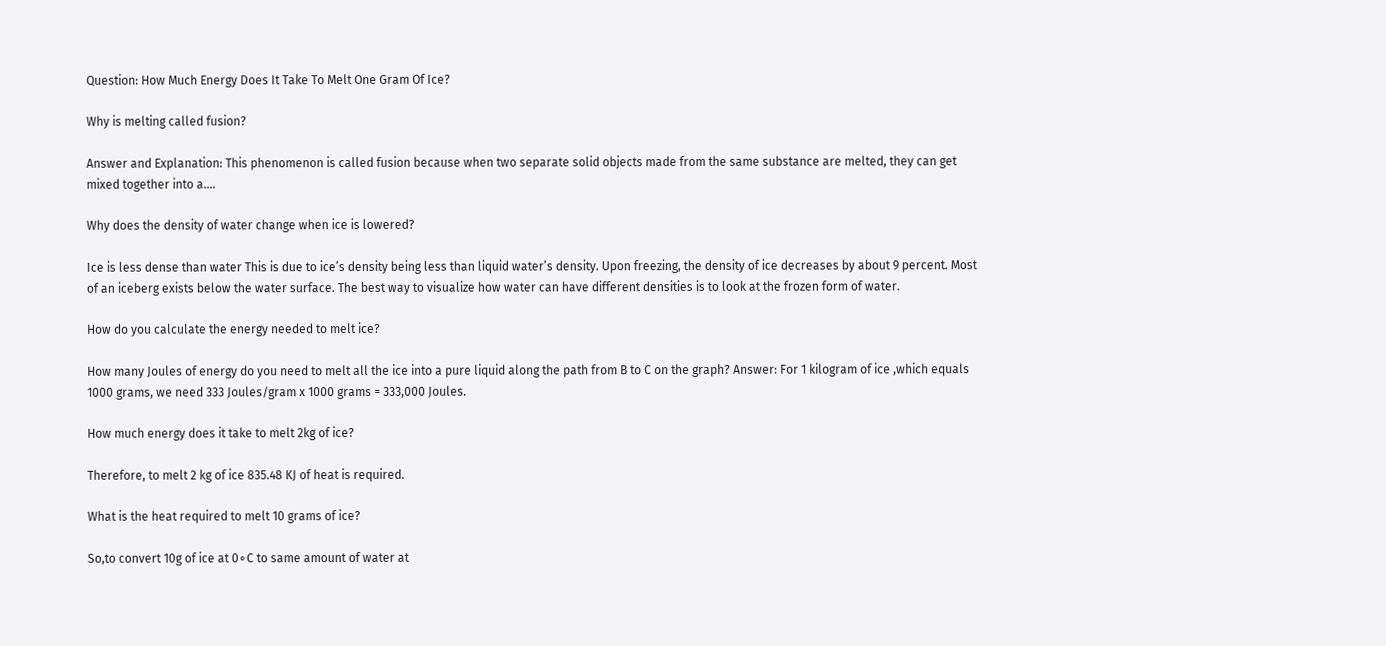Question: How Much Energy Does It Take To Melt One Gram Of Ice?

Why is melting called fusion?

Answer and Explanation: This phenomenon is called fusion because when two separate solid objects made from the same substance are melted, they can get mixed together into a….

Why does the density of water change when ice is lowered?

Ice is less dense than water This is due to ice’s density being less than liquid water’s density. Upon freezing, the density of ice decreases by about 9 percent. Most of an iceberg exists below the water surface. The best way to visualize how water can have different densities is to look at the frozen form of water.

How do you calculate the energy needed to melt ice?

How many Joules of energy do you need to melt all the ice into a pure liquid along the path from B to C on the graph? Answer: For 1 kilogram of ice ,which equals 1000 grams, we need 333 Joules/gram x 1000 grams = 333,000 Joules.

How much energy does it take to melt 2kg of ice?

Therefore, to melt 2 kg of ice 835.48 KJ of heat is required.

What is the heat required to melt 10 grams of ice?

So,to convert 10g of ice at 0∘C to same amount of water at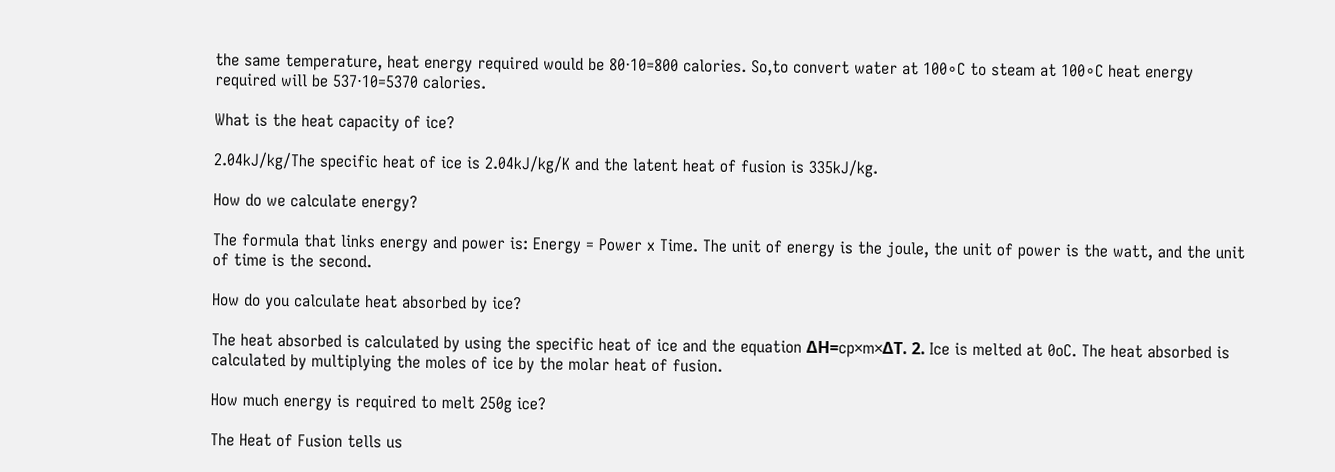the same temperature, heat energy required would be 80⋅10=800 calories. So,to convert water at 100∘C to steam at 100∘C heat energy required will be 537⋅10=5370 calories.

What is the heat capacity of ice?

2.04kJ/kg/The specific heat of ice is 2.04kJ/kg/K and the latent heat of fusion is 335kJ/kg.

How do we calculate energy?

The formula that links energy and power is: Energy = Power x Time. The unit of energy is the joule, the unit of power is the watt, and the unit of time is the second.

How do you calculate heat absorbed by ice?

The heat absorbed is calculated by using the specific heat of ice and the equation ΔH=cp×m×ΔT. 2. Ice is melted at 0oC. The heat absorbed is calculated by multiplying the moles of ice by the molar heat of fusion.

How much energy is required to melt 250g ice?

The Heat of Fusion tells us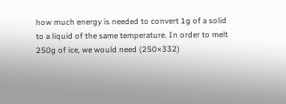how much energy is needed to convert 1g of a solid to a liquid of the same temperature. In order to melt 250g of ice, we would need (250×332)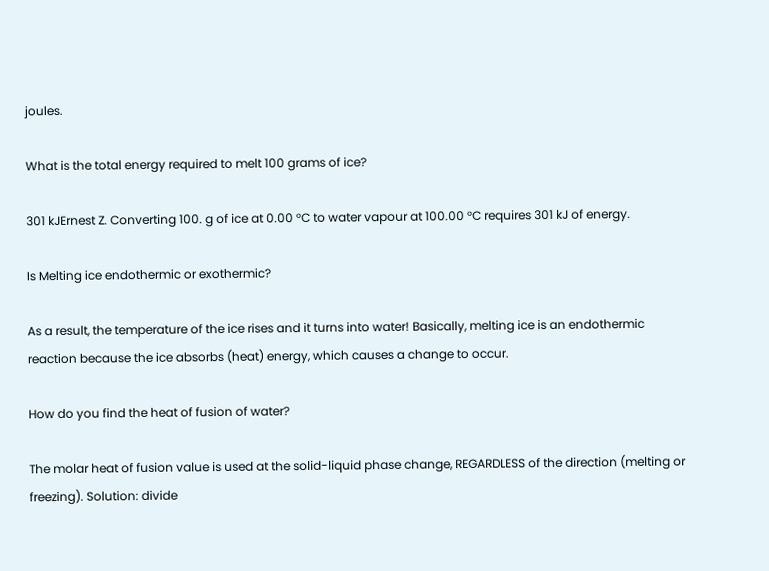joules.

What is the total energy required to melt 100 grams of ice?

301 kJErnest Z. Converting 100. g of ice at 0.00 °C to water vapour at 100.00 °C requires 301 kJ of energy.

Is Melting ice endothermic or exothermic?

As a result, the temperature of the ice rises and it turns into water! Basically, melting ice is an endothermic reaction because the ice absorbs (heat) energy, which causes a change to occur.

How do you find the heat of fusion of water?

The molar heat of fusion value is used at the solid-liquid phase change, REGARDLESS of the direction (melting or freezing). Solution: divide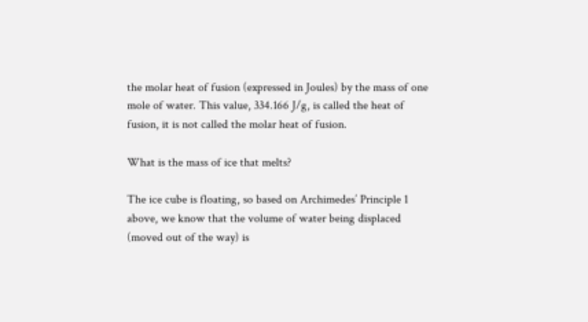the molar heat of fusion (expressed in Joules) by the mass of one mole of water. This value, 334.166 J/g, is called the heat of fusion, it is not called the molar heat of fusion.

What is the mass of ice that melts?

The ice cube is floating, so based on Archimedes’ Principle 1 above, we know that the volume of water being displaced (moved out of the way) is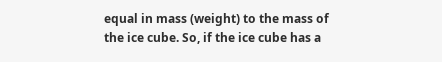equal in mass (weight) to the mass of the ice cube. So, if the ice cube has a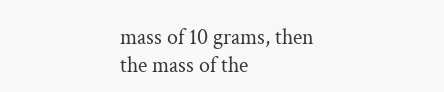mass of 10 grams, then the mass of the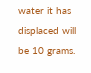water it has displaced will be 10 grams.